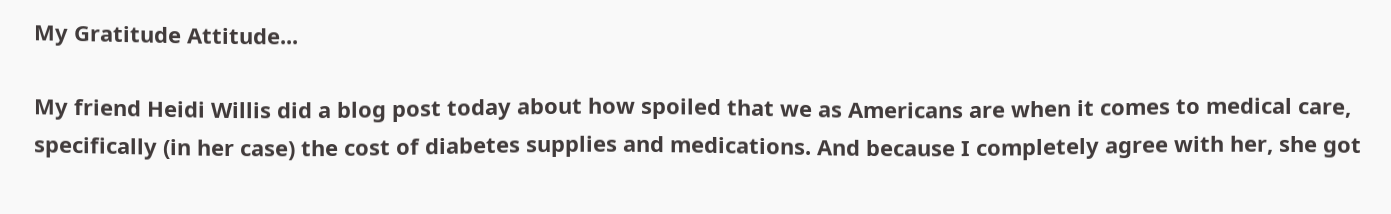My Gratitude Attitude...

My friend Heidi Willis did a blog post today about how spoiled that we as Americans are when it comes to medical care, specifically (in her case) the cost of diabetes supplies and medications. And because I completely agree with her, she got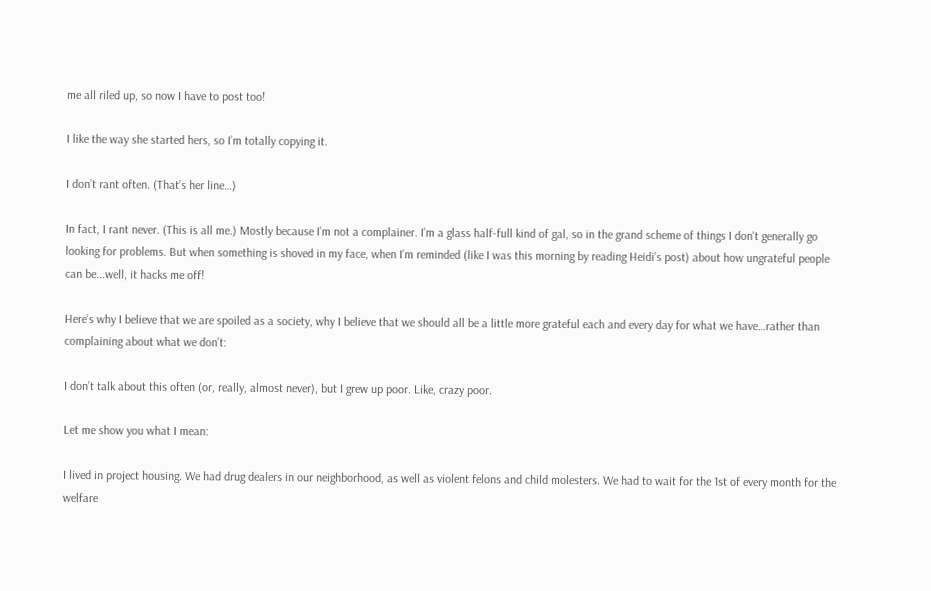me all riled up, so now I have to post too!

I like the way she started hers, so I’m totally copying it.

I don’t rant often. (That’s her line…)

In fact, I rant never. (This is all me.) Mostly because I’m not a complainer. I’m a glass half-full kind of gal, so in the grand scheme of things I don't generally go looking for problems. But when something is shoved in my face, when I’m reminded (like I was this morning by reading Heidi’s post) about how ungrateful people can be...well, it hacks me off!

Here’s why I believe that we are spoiled as a society, why I believe that we should all be a little more grateful each and every day for what we have…rather than complaining about what we don’t:

I don’t talk about this often (or, really, almost never), but I grew up poor. Like, crazy poor.

Let me show you what I mean:

I lived in project housing. We had drug dealers in our neighborhood, as well as violent felons and child molesters. We had to wait for the 1st of every month for the welfare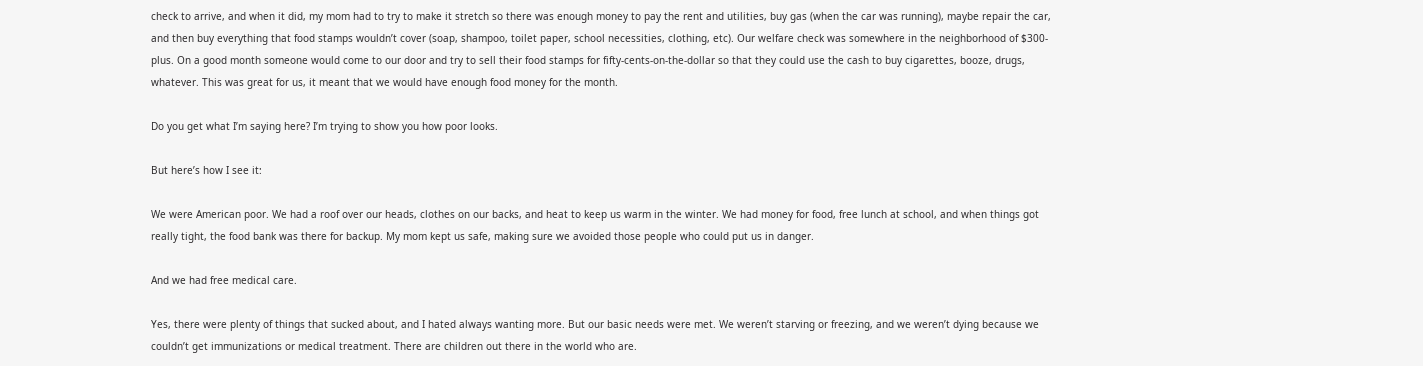check to arrive, and when it did, my mom had to try to make it stretch so there was enough money to pay the rent and utilities, buy gas (when the car was running), maybe repair the car, and then buy everything that food stamps wouldn’t cover (soap, shampoo, toilet paper, school necessities, clothing, etc). Our welfare check was somewhere in the neighborhood of $300-plus. On a good month someone would come to our door and try to sell their food stamps for fifty-cents-on-the-dollar so that they could use the cash to buy cigarettes, booze, drugs, whatever. This was great for us, it meant that we would have enough food money for the month.

Do you get what I’m saying here? I’m trying to show you how poor looks.

But here’s how I see it:

We were American poor. We had a roof over our heads, clothes on our backs, and heat to keep us warm in the winter. We had money for food, free lunch at school, and when things got really tight, the food bank was there for backup. My mom kept us safe, making sure we avoided those people who could put us in danger.

And we had free medical care.

Yes, there were plenty of things that sucked about, and I hated always wanting more. But our basic needs were met. We weren’t starving or freezing, and we weren’t dying because we couldn’t get immunizations or medical treatment. There are children out there in the world who are.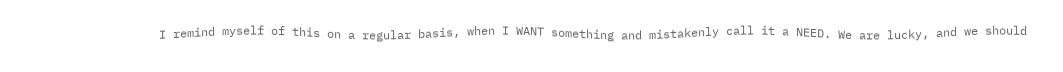I remind myself of this on a regular basis, when I WANT something and mistakenly call it a NEED. We are lucky, and we should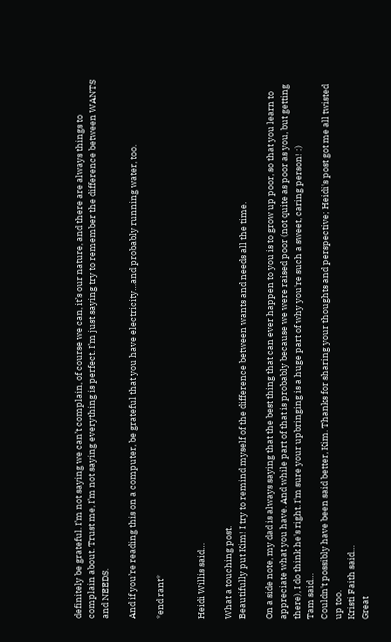definitely be grateful. I’m not saying we can’t complain, of course we can, it’s our nature, and there are always things to complain about. Trust me, I’m not saying everything is perfect. I’m just saying try to remember the difference between WANTS and NEEDS.

And if you’re reading this on a computer, be grateful that you have electricity…and probably running water, too.

*end rant*


Heidi Willis said…

What a touching post.
Beautifully put Kim! I try to remind myself of the difference between wants and needs all the time.

On a side note, my dad is always saying that the best thing that can ever happen to you is to grow up poor, so that you learn to appreciate what you have. And while part of that is probably because we were raised poor (not quite as poor as you, but getting there), I do think he's right. I'm sure your upbringing is a huge part of why you're such a sweet, caring person! :)
Tam said…
Couldn't possibly have been said better, Kim. Thanks for sharing your thoughts and perspective; Heidi's post got me all twisted up too.
Kristi Faith said…
Great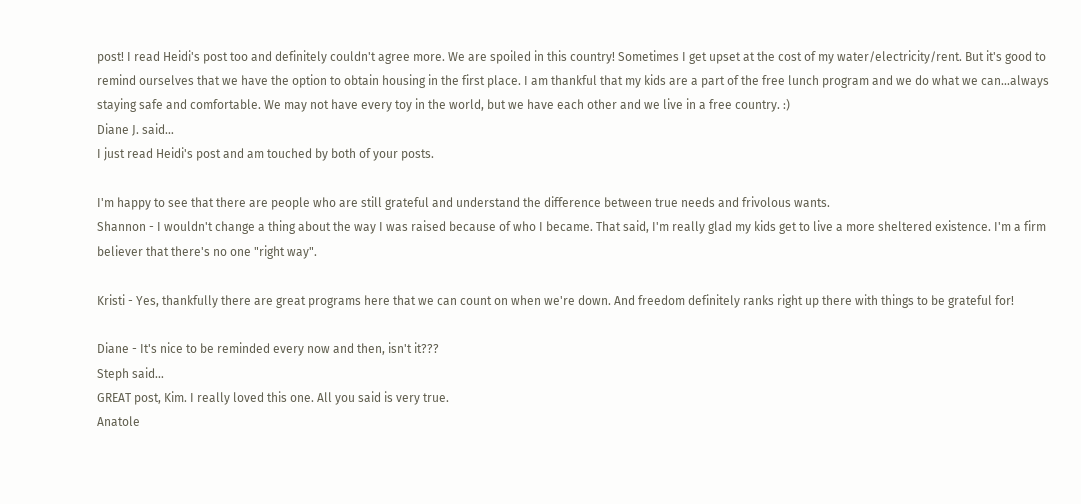post! I read Heidi's post too and definitely couldn't agree more. We are spoiled in this country! Sometimes I get upset at the cost of my water/electricity/rent. But it's good to remind ourselves that we have the option to obtain housing in the first place. I am thankful that my kids are a part of the free lunch program and we do what we can...always staying safe and comfortable. We may not have every toy in the world, but we have each other and we live in a free country. :)
Diane J. said…
I just read Heidi's post and am touched by both of your posts.

I'm happy to see that there are people who are still grateful and understand the difference between true needs and frivolous wants.
Shannon - I wouldn't change a thing about the way I was raised because of who I became. That said, I'm really glad my kids get to live a more sheltered existence. I'm a firm believer that there's no one "right way".

Kristi - Yes, thankfully there are great programs here that we can count on when we're down. And freedom definitely ranks right up there with things to be grateful for!

Diane - It's nice to be reminded every now and then, isn't it???
Steph said…
GREAT post, Kim. I really loved this one. All you said is very true.
Anatole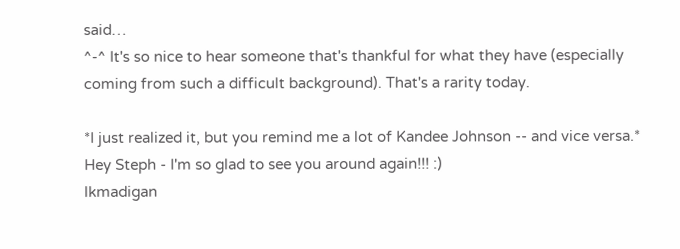said…
^-^ It's so nice to hear someone that's thankful for what they have (especially coming from such a difficult background). That's a rarity today.

*I just realized it, but you remind me a lot of Kandee Johnson -- and vice versa.*
Hey Steph - I'm so glad to see you around again!!! :)
lkmadigan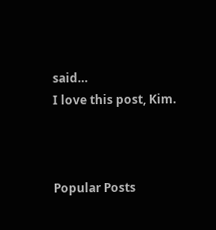said…
I love this post, Kim.



Popular Posts